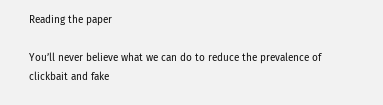Reading the paper

You’ll never believe what we can do to reduce the prevalence of clickbait and fake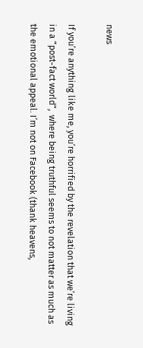news

If you’re anything like me, you’re horrified by the revelation that we’re living in a “post-fact world“,  where being truthful seems to not matter as much as the emotional appeal. I’m not on Facebook (thank heavens,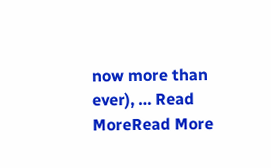now more than ever), … Read MoreRead More